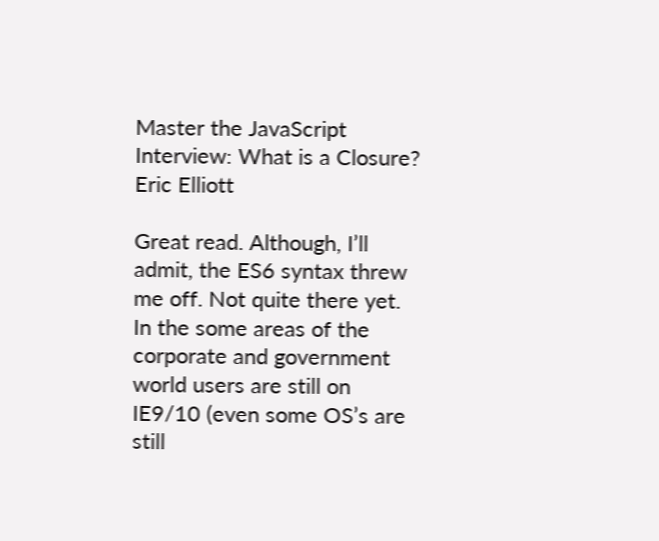Master the JavaScript Interview: What is a Closure?
Eric Elliott

Great read. Although, I’ll admit, the ES6 syntax threw me off. Not quite there yet. In the some areas of the corporate and government world users are still on IE9/10 (even some OS’s are still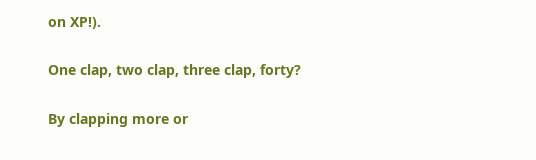on XP!).

One clap, two clap, three clap, forty?

By clapping more or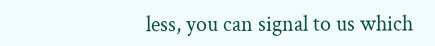less, you can signal to us which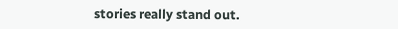stories really stand out.